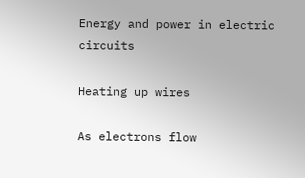Energy and power in electric circuits

Heating up wires

As electrons flow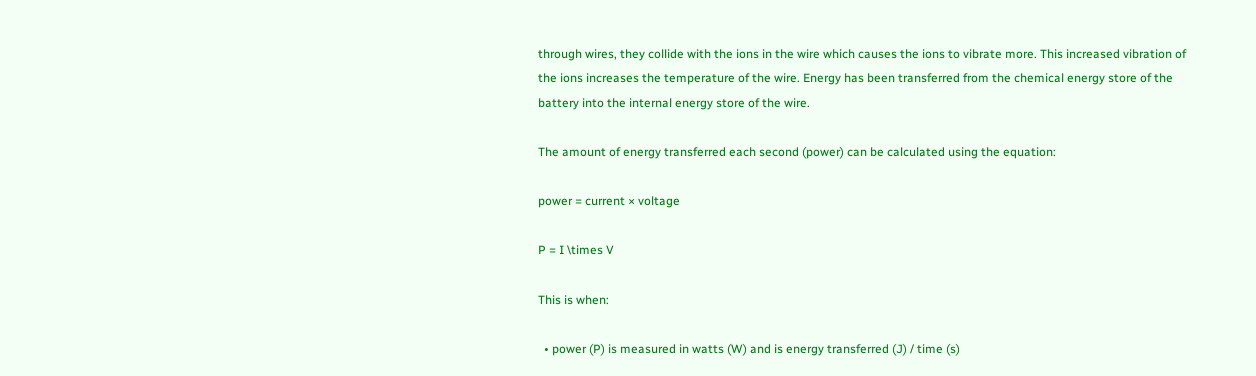through wires, they collide with the ions in the wire which causes the ions to vibrate more. This increased vibration of the ions increases the temperature of the wire. Energy has been transferred from the chemical energy store of the battery into the internal energy store of the wire.

The amount of energy transferred each second (power) can be calculated using the equation:

power = current × voltage

P = I \times V

This is when:

  • power (P) is measured in watts (W) and is energy transferred (J) / time (s)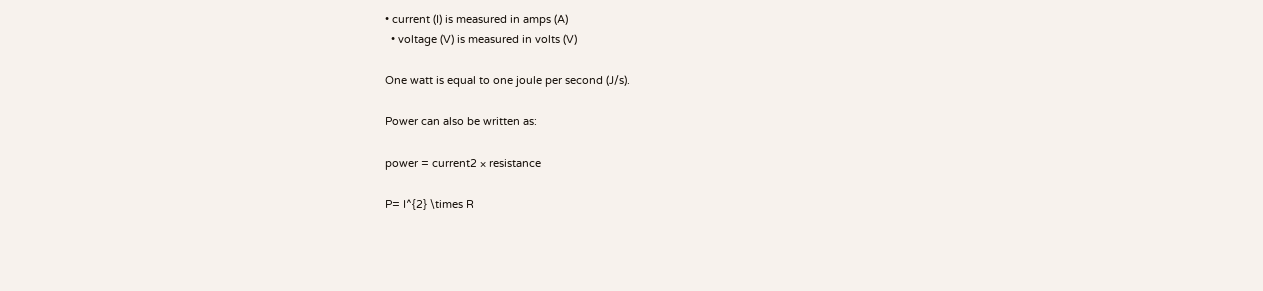• current (I) is measured in amps (A)
  • voltage (V) is measured in volts (V)

One watt is equal to one joule per second (J/s).

Power can also be written as:

power = current2 × resistance

P= I^{2} \times R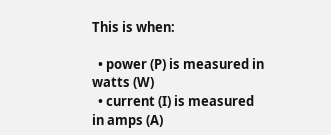This is when:

  • power (P) is measured in watts (W)
  • current (I) is measured in amps (A)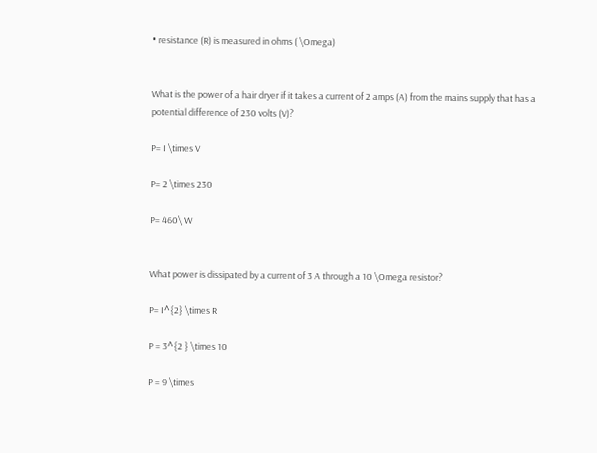• resistance (R) is measured in ohms ( \Omega)


What is the power of a hair dryer if it takes a current of 2 amps (A) from the mains supply that has a potential difference of 230 volts (V)?

P= I \times V

P= 2 \times 230

P= 460\ W


What power is dissipated by a current of 3 A through a 10 \Omega resistor?

P= I^{2} \times R

P = 3^{2 } \times 10

P = 9 \times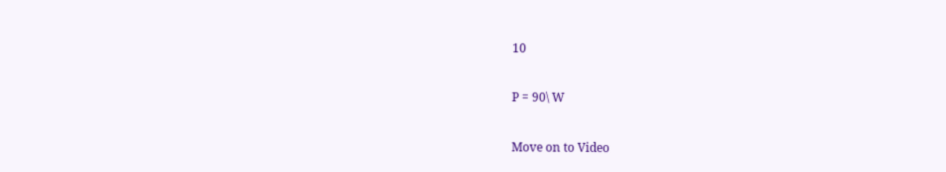10

P = 90\ W

Move on to Video